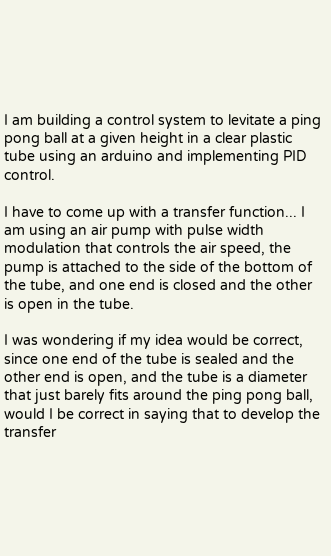I am building a control system to levitate a ping pong ball at a given height in a clear plastic tube using an arduino and implementing PID control.

I have to come up with a transfer function... I am using an air pump with pulse width modulation that controls the air speed, the pump is attached to the side of the bottom of the tube, and one end is closed and the other is open in the tube.

I was wondering if my idea would be correct, since one end of the tube is sealed and the other end is open, and the tube is a diameter that just barely fits around the ping pong ball, would I be correct in saying that to develop the transfer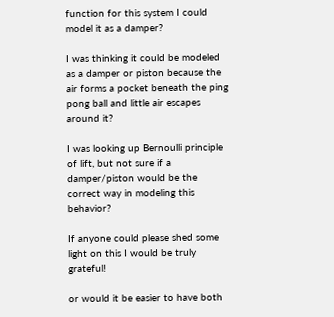function for this system I could model it as a damper?

I was thinking it could be modeled as a damper or piston because the air forms a pocket beneath the ping pong ball and little air escapes around it?

I was looking up Bernoulli principle of lift, but not sure if a damper/piston would be the correct way in modeling this behavior?

If anyone could please shed some light on this I would be truly grateful!

or would it be easier to have both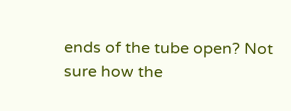ends of the tube open? Not sure how the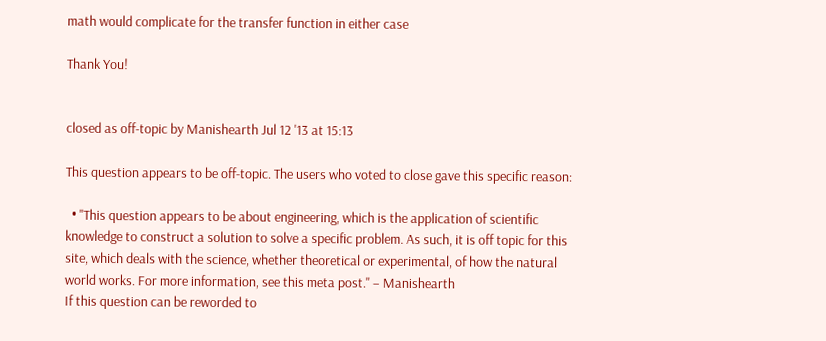math would complicate for the transfer function in either case

Thank You!


closed as off-topic by Manishearth Jul 12 '13 at 15:13

This question appears to be off-topic. The users who voted to close gave this specific reason:

  • "This question appears to be about engineering, which is the application of scientific knowledge to construct a solution to solve a specific problem. As such, it is off topic for this site, which deals with the science, whether theoretical or experimental, of how the natural world works. For more information, see this meta post." – Manishearth
If this question can be reworded to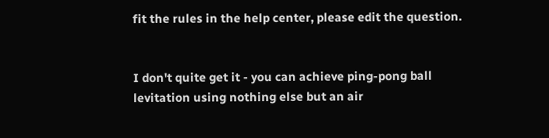fit the rules in the help center, please edit the question.


I don't quite get it - you can achieve ping-pong ball levitation using nothing else but an air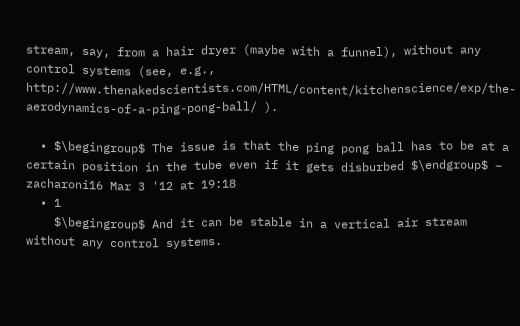stream, say, from a hair dryer (maybe with a funnel), without any control systems (see, e.g., http://www.thenakedscientists.com/HTML/content/kitchenscience/exp/the-aerodynamics-of-a-ping-pong-ball/ ).

  • $\begingroup$ The issue is that the ping pong ball has to be at a certain position in the tube even if it gets disburbed $\endgroup$ – zacharoni16 Mar 3 '12 at 19:18
  • 1
    $\begingroup$ And it can be stable in a vertical air stream without any control systems.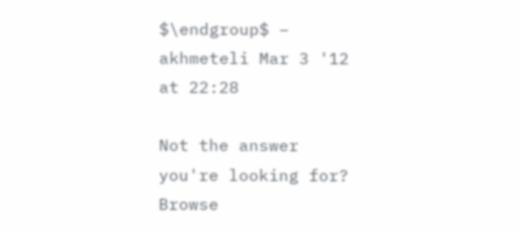$\endgroup$ – akhmeteli Mar 3 '12 at 22:28

Not the answer you're looking for? Browse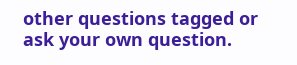other questions tagged or ask your own question.